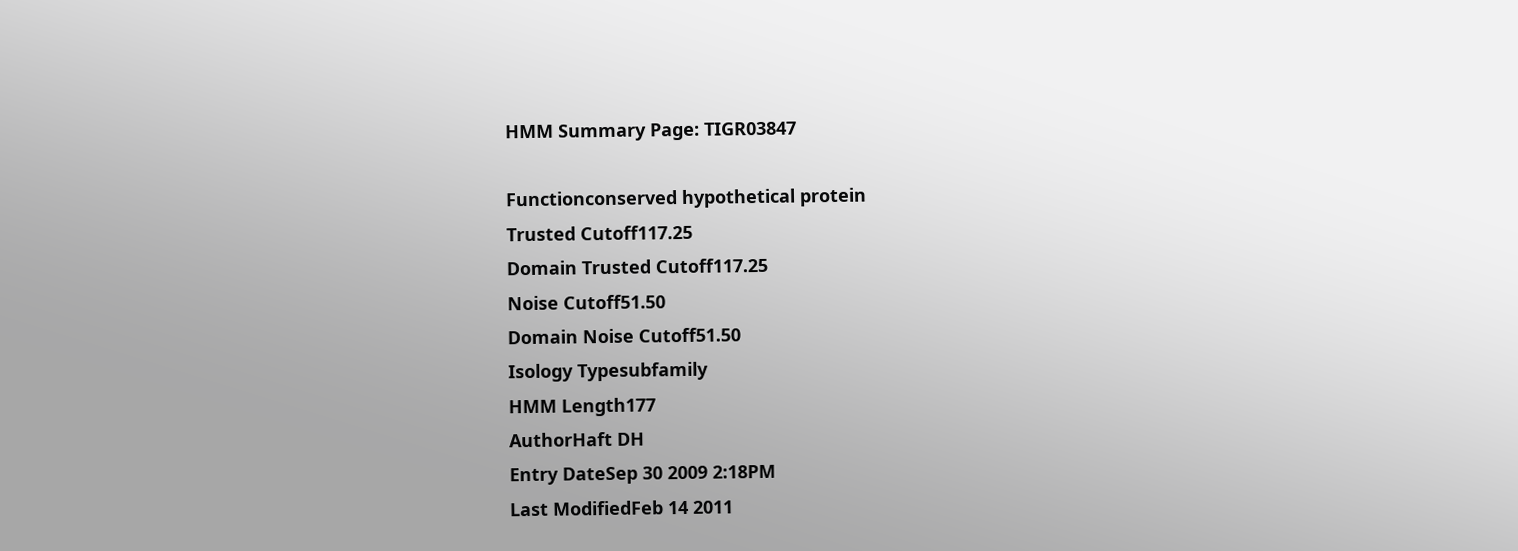HMM Summary Page: TIGR03847

Functionconserved hypothetical protein
Trusted Cutoff117.25
Domain Trusted Cutoff117.25
Noise Cutoff51.50
Domain Noise Cutoff51.50
Isology Typesubfamily
HMM Length177
AuthorHaft DH
Entry DateSep 30 2009 2:18PM
Last ModifiedFeb 14 2011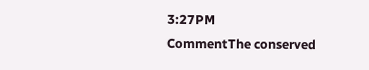3:27PM
CommentThe conserved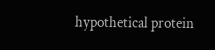hypothetical protein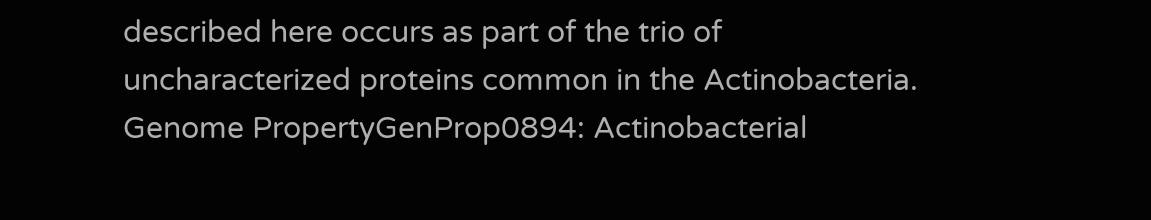described here occurs as part of the trio of uncharacterized proteins common in the Actinobacteria.
Genome PropertyGenProp0894: Actinobacterial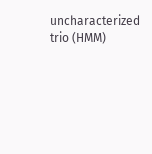uncharacterized trio (HMM)